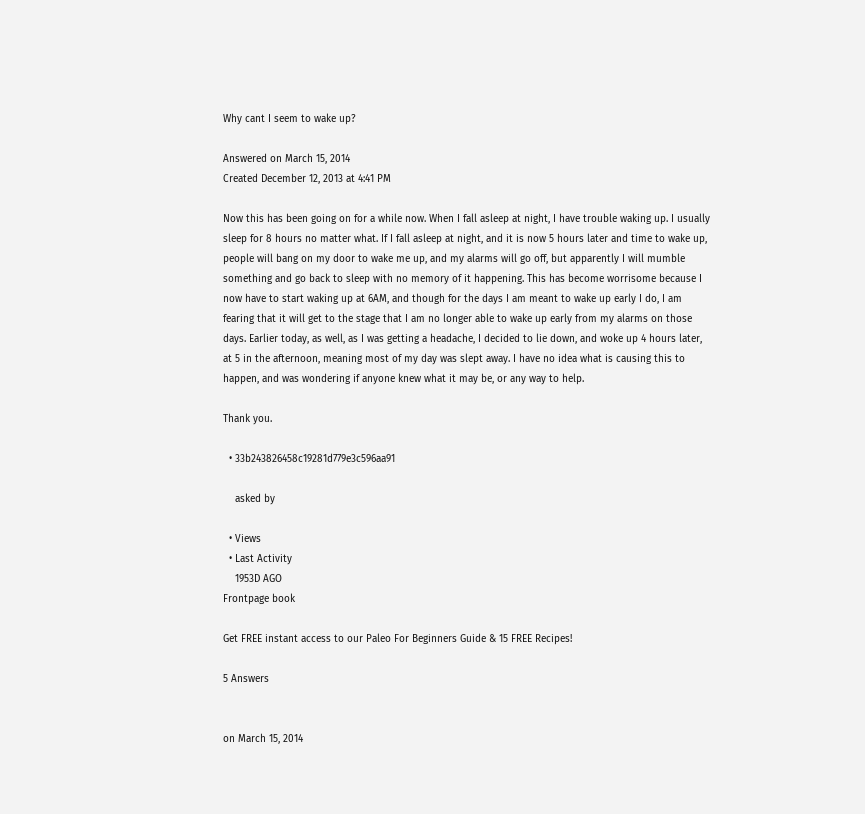Why cant I seem to wake up?

Answered on March 15, 2014
Created December 12, 2013 at 4:41 PM

Now this has been going on for a while now. When I fall asleep at night, I have trouble waking up. I usually sleep for 8 hours no matter what. If I fall asleep at night, and it is now 5 hours later and time to wake up, people will bang on my door to wake me up, and my alarms will go off, but apparently I will mumble something and go back to sleep with no memory of it happening. This has become worrisome because I now have to start waking up at 6AM, and though for the days I am meant to wake up early I do, I am fearing that it will get to the stage that I am no longer able to wake up early from my alarms on those days. Earlier today, as well, as I was getting a headache, I decided to lie down, and woke up 4 hours later, at 5 in the afternoon, meaning most of my day was slept away. I have no idea what is causing this to happen, and was wondering if anyone knew what it may be, or any way to help.

Thank you.

  • 33b243826458c19281d779e3c596aa91

    asked by

  • Views
  • Last Activity
    1953D AGO
Frontpage book

Get FREE instant access to our Paleo For Beginners Guide & 15 FREE Recipes!

5 Answers


on March 15, 2014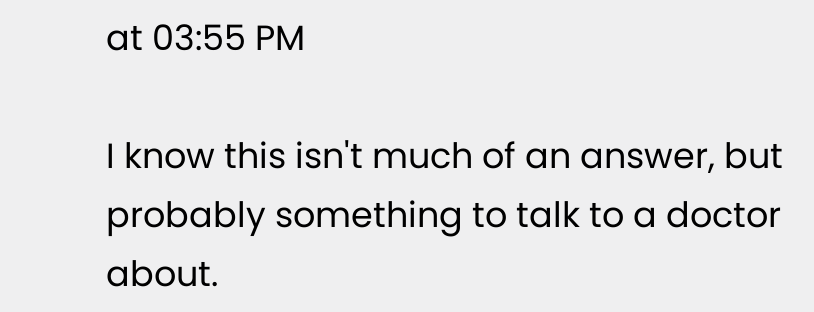at 03:55 PM

I know this isn't much of an answer, but probably something to talk to a doctor about.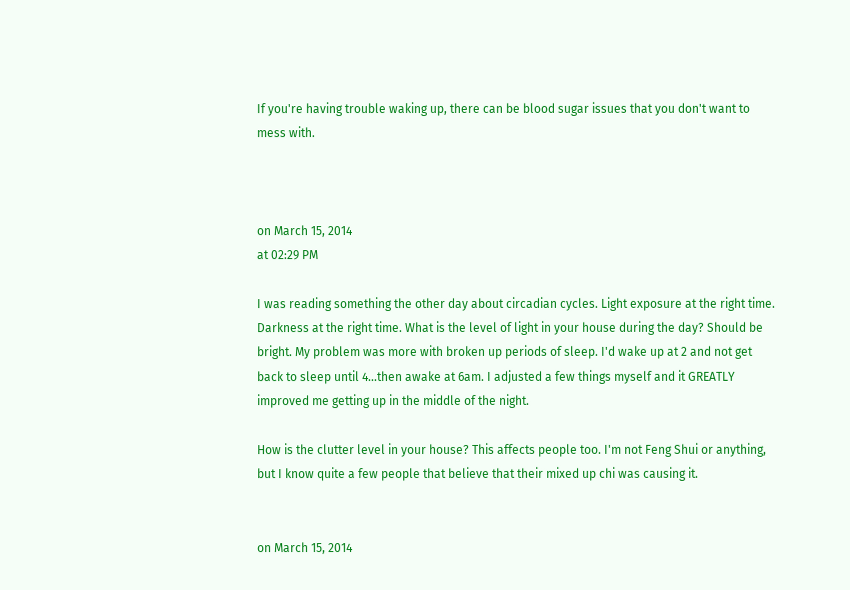If you're having trouble waking up, there can be blood sugar issues that you don't want to mess with.



on March 15, 2014
at 02:29 PM

I was reading something the other day about circadian cycles. Light exposure at the right time. Darkness at the right time. What is the level of light in your house during the day? Should be bright. My problem was more with broken up periods of sleep. I'd wake up at 2 and not get back to sleep until 4...then awake at 6am. I adjusted a few things myself and it GREATLY improved me getting up in the middle of the night.

How is the clutter level in your house? This affects people too. I'm not Feng Shui or anything, but I know quite a few people that believe that their mixed up chi was causing it.


on March 15, 2014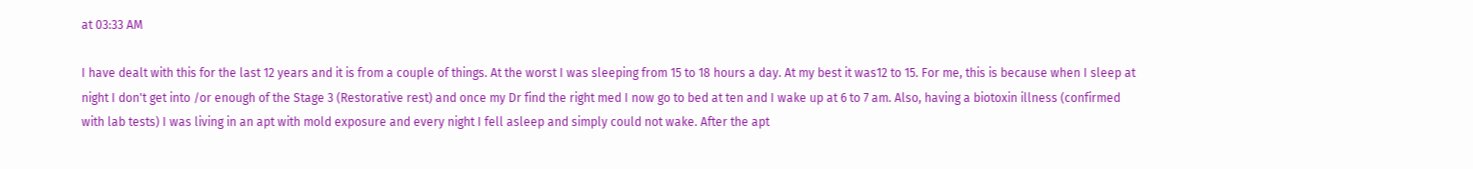at 03:33 AM

I have dealt with this for the last 12 years and it is from a couple of things. At the worst I was sleeping from 15 to 18 hours a day. At my best it was12 to 15. For me, this is because when I sleep at night I don't get into /or enough of the Stage 3 (Restorative rest) and once my Dr find the right med I now go to bed at ten and I wake up at 6 to 7 am. Also, having a biotoxin illness (confirmed with lab tests) I was living in an apt with mold exposure and every night I fell asleep and simply could not wake. After the apt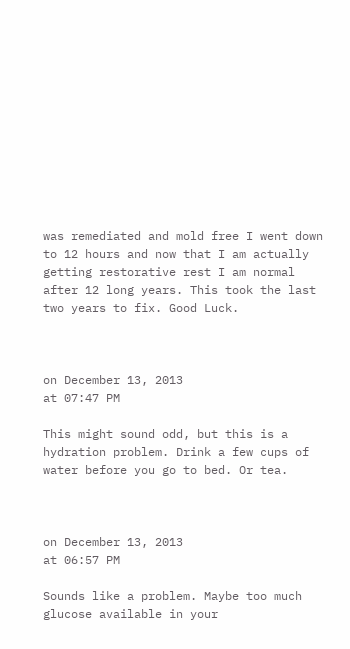was remediated and mold free I went down to 12 hours and now that I am actually getting restorative rest I am normal after 12 long years. This took the last two years to fix. Good Luck.



on December 13, 2013
at 07:47 PM

This might sound odd, but this is a hydration problem. Drink a few cups of water before you go to bed. Or tea.



on December 13, 2013
at 06:57 PM

Sounds like a problem. Maybe too much glucose available in your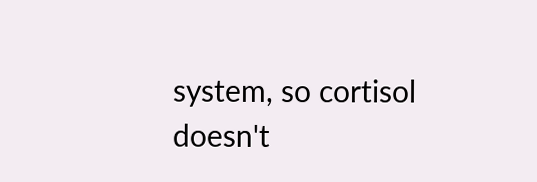system, so cortisol doesn't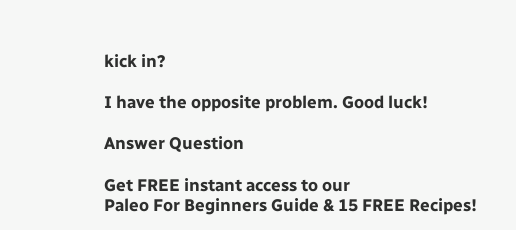kick in?

I have the opposite problem. Good luck!

Answer Question

Get FREE instant access to our
Paleo For Beginners Guide & 15 FREE Recipes!